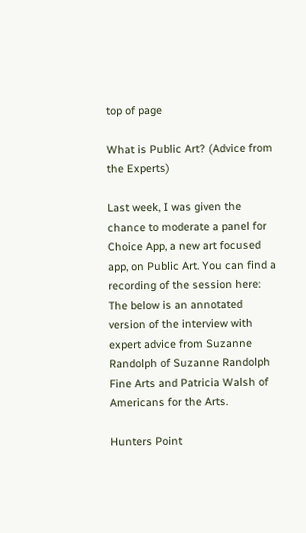top of page

What is Public Art? (Advice from the Experts)

Last week, I was given the chance to moderate a panel for Choice App, a new art focused app, on Public Art. You can find a recording of the session here: The below is an annotated version of the interview with expert advice from Suzanne Randolph of Suzanne Randolph Fine Arts and Patricia Walsh of Americans for the Arts.

Hunters Point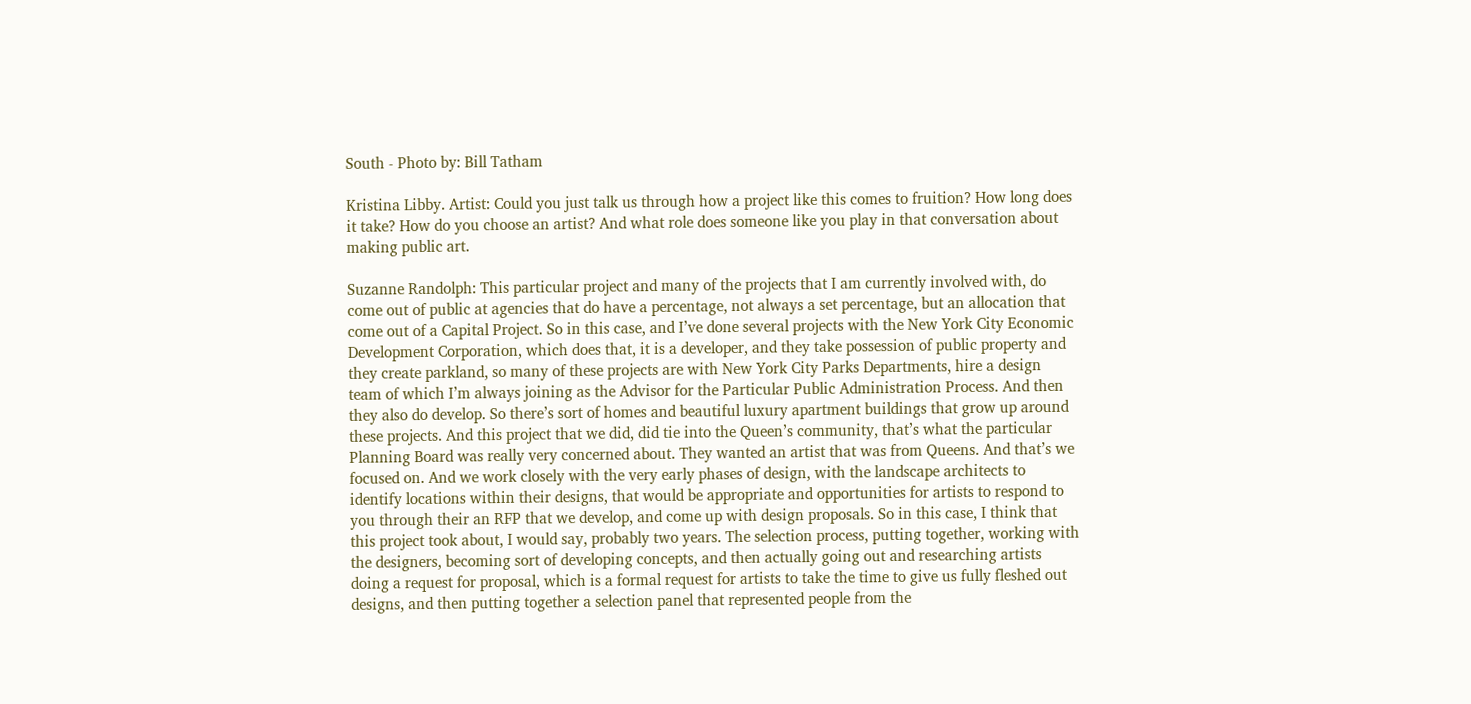South - Photo by: Bill Tatham

Kristina Libby. Artist: Could you just talk us through how a project like this comes to fruition? How long does it take? How do you choose an artist? And what role does someone like you play in that conversation about making public art.

Suzanne Randolph: This particular project and many of the projects that I am currently involved with, do come out of public at agencies that do have a percentage, not always a set percentage, but an allocation that come out of a Capital Project. So in this case, and I’ve done several projects with the New York City Economic Development Corporation, which does that, it is a developer, and they take possession of public property and they create parkland, so many of these projects are with New York City Parks Departments, hire a design team of which I’m always joining as the Advisor for the Particular Public Administration Process. And then they also do develop. So there’s sort of homes and beautiful luxury apartment buildings that grow up around these projects. And this project that we did, did tie into the Queen’s community, that’s what the particular Planning Board was really very concerned about. They wanted an artist that was from Queens. And that’s we focused on. And we work closely with the very early phases of design, with the landscape architects to identify locations within their designs, that would be appropriate and opportunities for artists to respond to you through their an RFP that we develop, and come up with design proposals. So in this case, I think that this project took about, I would say, probably two years. The selection process, putting together, working with the designers, becoming sort of developing concepts, and then actually going out and researching artists doing a request for proposal, which is a formal request for artists to take the time to give us fully fleshed out designs, and then putting together a selection panel that represented people from the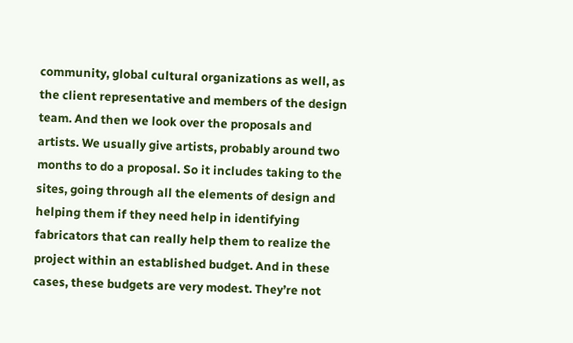community, global cultural organizations as well, as the client representative and members of the design team. And then we look over the proposals and artists. We usually give artists, probably around two months to do a proposal. So it includes taking to the sites, going through all the elements of design and helping them if they need help in identifying fabricators that can really help them to realize the project within an established budget. And in these cases, these budgets are very modest. They’re not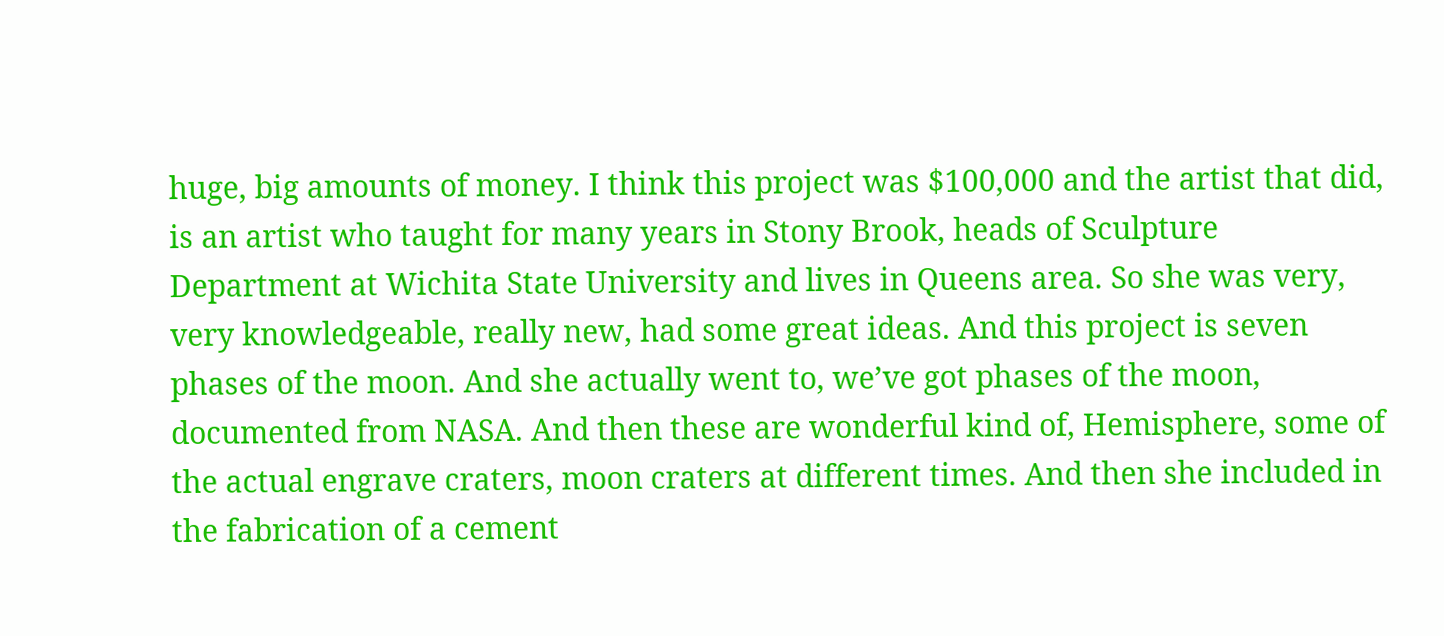huge, big amounts of money. I think this project was $100,000 and the artist that did, is an artist who taught for many years in Stony Brook, heads of Sculpture Department at Wichita State University and lives in Queens area. So she was very, very knowledgeable, really new, had some great ideas. And this project is seven phases of the moon. And she actually went to, we’ve got phases of the moon, documented from NASA. And then these are wonderful kind of, Hemisphere, some of the actual engrave craters, moon craters at different times. And then she included in the fabrication of a cement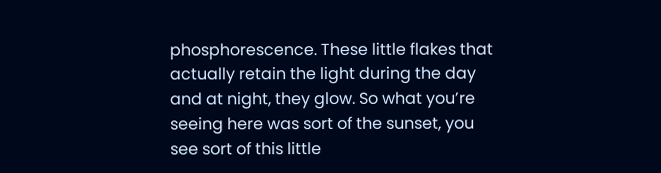phosphorescence. These little flakes that actually retain the light during the day and at night, they glow. So what you’re seeing here was sort of the sunset, you see sort of this little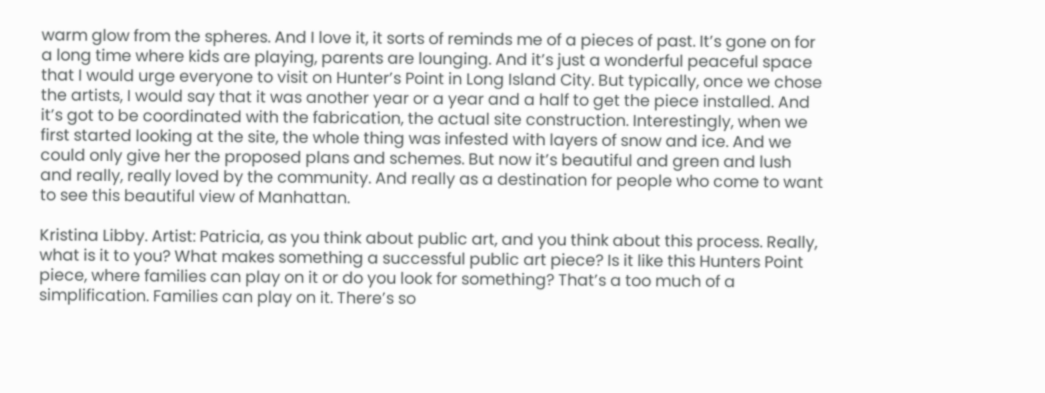warm glow from the spheres. And I love it, it sorts of reminds me of a pieces of past. It’s gone on for a long time where kids are playing, parents are lounging. And it’s just a wonderful peaceful space that I would urge everyone to visit on Hunter’s Point in Long Island City. But typically, once we chose the artists, I would say that it was another year or a year and a half to get the piece installed. And it’s got to be coordinated with the fabrication, the actual site construction. Interestingly, when we first started looking at the site, the whole thing was infested with layers of snow and ice. And we could only give her the proposed plans and schemes. But now it’s beautiful and green and lush and really, really loved by the community. And really as a destination for people who come to want to see this beautiful view of Manhattan.

Kristina Libby. Artist: Patricia, as you think about public art, and you think about this process. Really, what is it to you? What makes something a successful public art piece? Is it like this Hunters Point piece, where families can play on it or do you look for something? That’s a too much of a simplification. Families can play on it. There’s so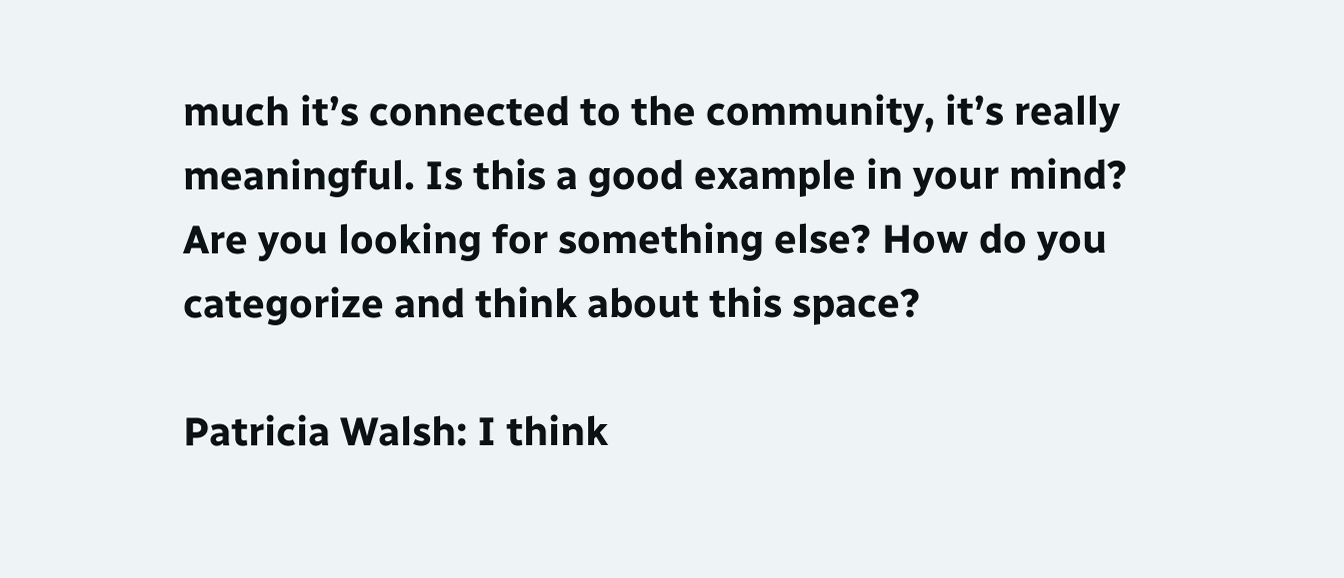much it’s connected to the community, it’s really meaningful. Is this a good example in your mind? Are you looking for something else? How do you categorize and think about this space?

Patricia Walsh: I think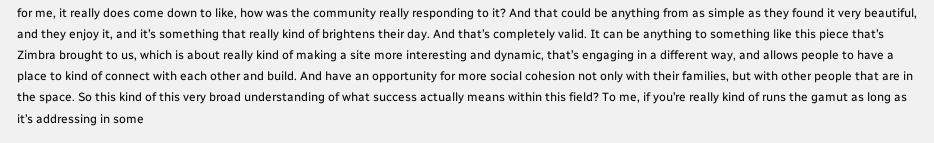for me, it really does come down to like, how was the community really responding to it? And that could be anything from as simple as they found it very beautiful, and they enjoy it, and it’s something that really kind of brightens their day. And that’s completely valid. It can be anything to something like this piece that’s Zimbra brought to us, which is about really kind of making a site more interesting and dynamic, that’s engaging in a different way, and allows people to have a place to kind of connect with each other and build. And have an opportunity for more social cohesion not only with their families, but with other people that are in the space. So this kind of this very broad understanding of what success actually means within this field? To me, if you’re really kind of runs the gamut as long as it’s addressing in some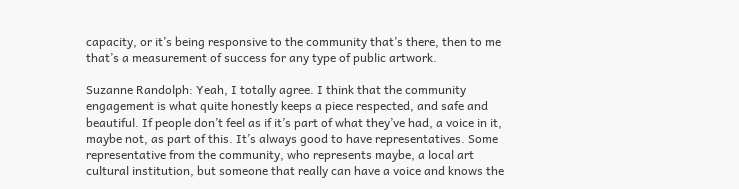capacity, or it’s being responsive to the community that’s there, then to me that’s a measurement of success for any type of public artwork.

Suzanne Randolph: Yeah, I totally agree. I think that the community engagement is what quite honestly keeps a piece respected, and safe and beautiful. If people don’t feel as if it’s part of what they’ve had, a voice in it, maybe not, as part of this. It’s always good to have representatives. Some representative from the community, who represents maybe, a local art cultural institution, but someone that really can have a voice and knows the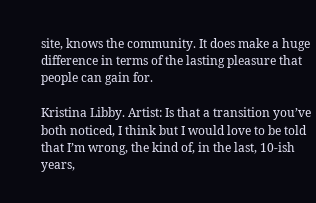site, knows the community. It does make a huge difference in terms of the lasting pleasure that people can gain for.

Kristina Libby. Artist: Is that a transition you’ve both noticed, I think but I would love to be told that I’m wrong, the kind of, in the last, 10-ish years,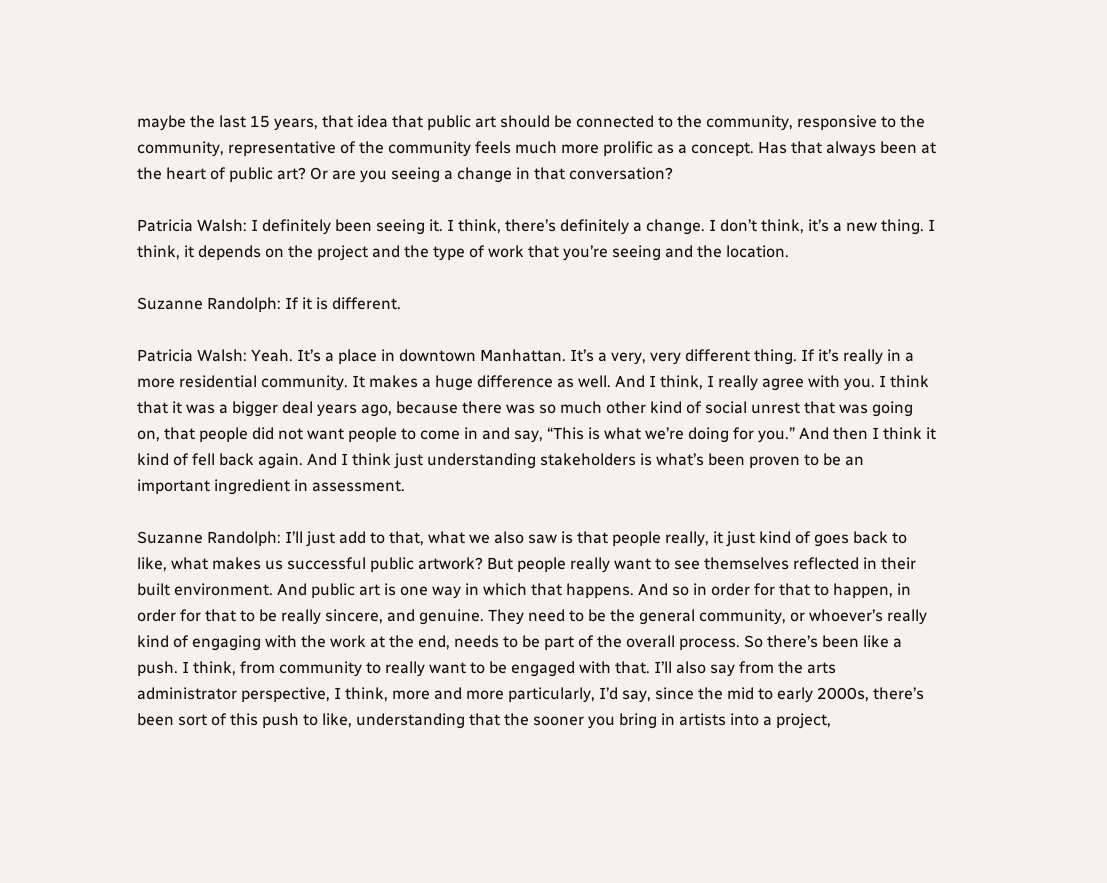maybe the last 15 years, that idea that public art should be connected to the community, responsive to the community, representative of the community feels much more prolific as a concept. Has that always been at the heart of public art? Or are you seeing a change in that conversation?

Patricia Walsh: I definitely been seeing it. I think, there’s definitely a change. I don’t think, it’s a new thing. I think, it depends on the project and the type of work that you’re seeing and the location.

Suzanne Randolph: If it is different.

Patricia Walsh: Yeah. It’s a place in downtown Manhattan. It’s a very, very different thing. If it’s really in a more residential community. It makes a huge difference as well. And I think, I really agree with you. I think that it was a bigger deal years ago, because there was so much other kind of social unrest that was going on, that people did not want people to come in and say, “This is what we’re doing for you.” And then I think it kind of fell back again. And I think just understanding stakeholders is what’s been proven to be an important ingredient in assessment.

Suzanne Randolph: I’ll just add to that, what we also saw is that people really, it just kind of goes back to like, what makes us successful public artwork? But people really want to see themselves reflected in their built environment. And public art is one way in which that happens. And so in order for that to happen, in order for that to be really sincere, and genuine. They need to be the general community, or whoever’s really kind of engaging with the work at the end, needs to be part of the overall process. So there’s been like a push. I think, from community to really want to be engaged with that. I’ll also say from the arts administrator perspective, I think, more and more particularly, I’d say, since the mid to early 2000s, there’s been sort of this push to like, understanding that the sooner you bring in artists into a project,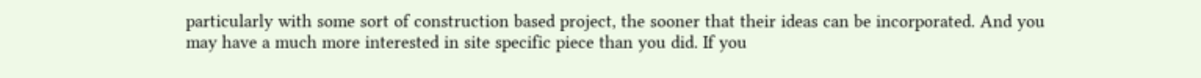particularly with some sort of construction based project, the sooner that their ideas can be incorporated. And you may have a much more interested in site specific piece than you did. If you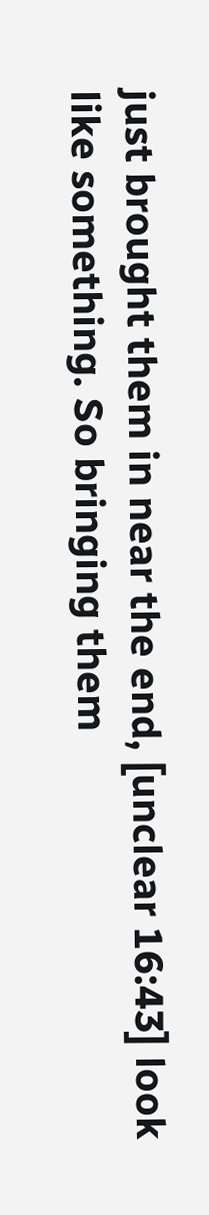just brought them in near the end, [unclear 16:43] look like something. So bringing them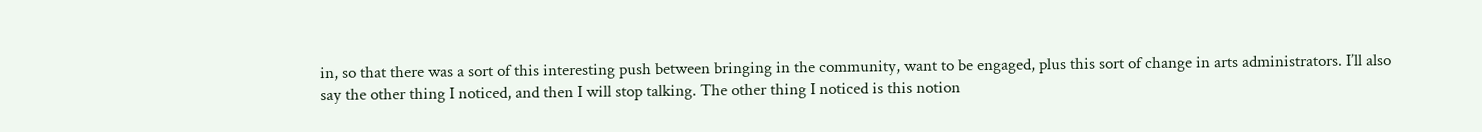in, so that there was a sort of this interesting push between bringing in the community, want to be engaged, plus this sort of change in arts administrators. I’ll also say the other thing I noticed, and then I will stop talking. The other thing I noticed is this notion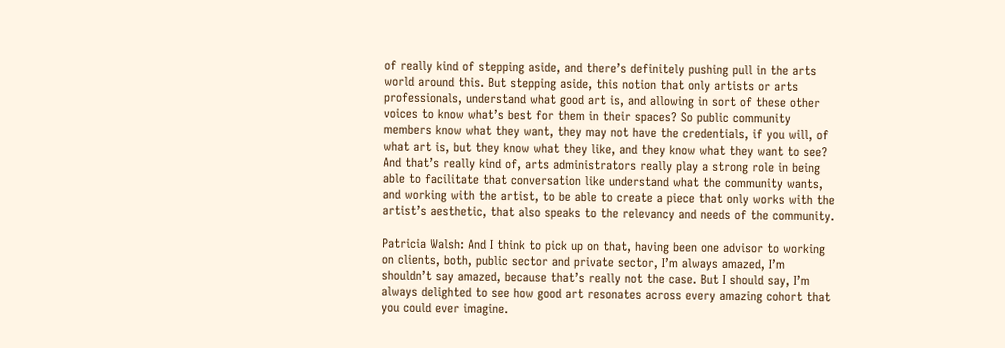of really kind of stepping aside, and there’s definitely pushing pull in the arts world around this. But stepping aside, this notion that only artists or arts professionals, understand what good art is, and allowing in sort of these other voices to know what’s best for them in their spaces? So public community members know what they want, they may not have the credentials, if you will, of what art is, but they know what they like, and they know what they want to see? And that’s really kind of, arts administrators really play a strong role in being able to facilitate that conversation like understand what the community wants, and working with the artist, to be able to create a piece that only works with the artist’s aesthetic, that also speaks to the relevancy and needs of the community.

Patricia Walsh: And I think to pick up on that, having been one advisor to working on clients, both, public sector and private sector, I’m always amazed, I’m shouldn’t say amazed, because that’s really not the case. But I should say, I’m always delighted to see how good art resonates across every amazing cohort that you could ever imagine.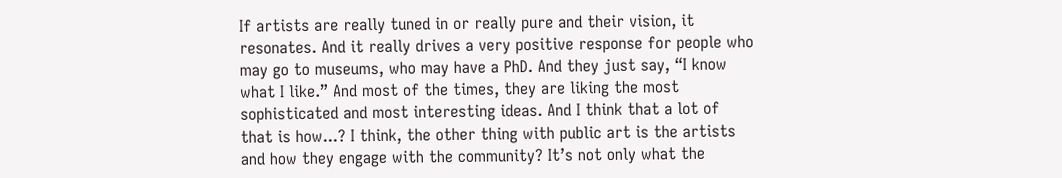If artists are really tuned in or really pure and their vision, it resonates. And it really drives a very positive response for people who may go to museums, who may have a PhD. And they just say, “I know what I like.” And most of the times, they are liking the most sophisticated and most interesting ideas. And I think that a lot of that is how...? I think, the other thing with public art is the artists and how they engage with the community? It’s not only what the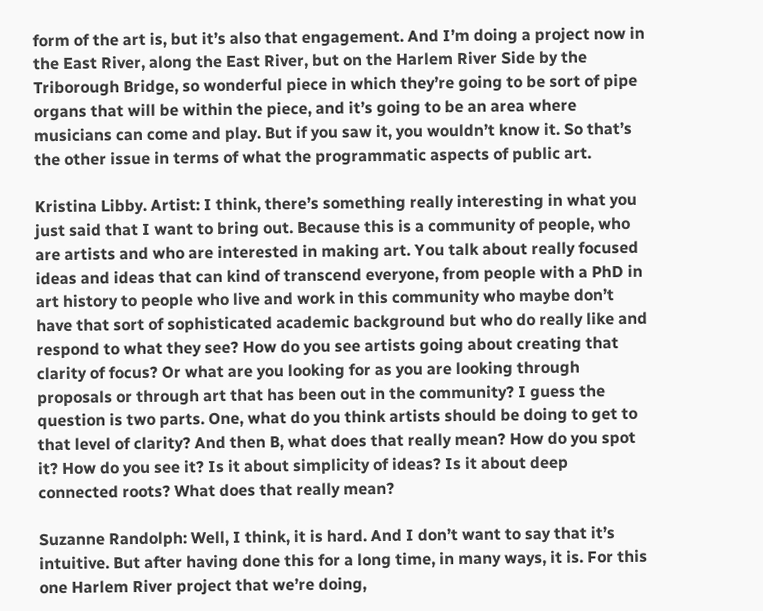form of the art is, but it’s also that engagement. And I’m doing a project now in the East River, along the East River, but on the Harlem River Side by the Triborough Bridge, so wonderful piece in which they’re going to be sort of pipe organs that will be within the piece, and it’s going to be an area where musicians can come and play. But if you saw it, you wouldn’t know it. So that’s the other issue in terms of what the programmatic aspects of public art.

Kristina Libby. Artist: I think, there’s something really interesting in what you just said that I want to bring out. Because this is a community of people, who are artists and who are interested in making art. You talk about really focused ideas and ideas that can kind of transcend everyone, from people with a PhD in art history to people who live and work in this community who maybe don’t have that sort of sophisticated academic background but who do really like and respond to what they see? How do you see artists going about creating that clarity of focus? Or what are you looking for as you are looking through proposals or through art that has been out in the community? I guess the question is two parts. One, what do you think artists should be doing to get to that level of clarity? And then B, what does that really mean? How do you spot it? How do you see it? Is it about simplicity of ideas? Is it about deep connected roots? What does that really mean?

Suzanne Randolph: Well, I think, it is hard. And I don’t want to say that it’s intuitive. But after having done this for a long time, in many ways, it is. For this one Harlem River project that we’re doing,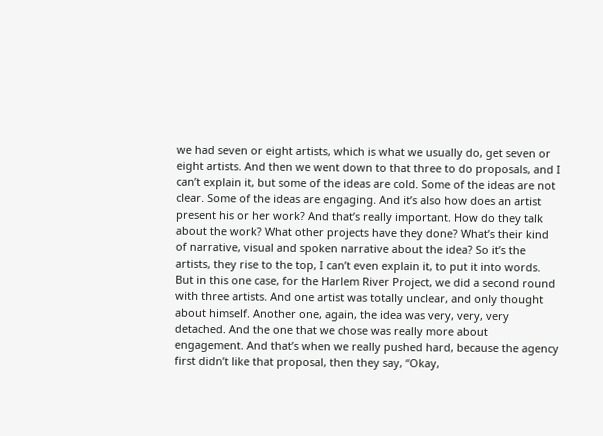we had seven or eight artists, which is what we usually do, get seven or eight artists. And then we went down to that three to do proposals, and I can’t explain it, but some of the ideas are cold. Some of the ideas are not clear. Some of the ideas are engaging. And it’s also how does an artist present his or her work? And that’s really important. How do they talk about the work? What other projects have they done? What’s their kind of narrative, visual and spoken narrative about the idea? So it’s the artists, they rise to the top, I can’t even explain it, to put it into words. But in this one case, for the Harlem River Project, we did a second round with three artists. And one artist was totally unclear, and only thought about himself. Another one, again, the idea was very, very, very detached. And the one that we chose was really more about engagement. And that’s when we really pushed hard, because the agency first didn’t like that proposal, then they say, “Okay,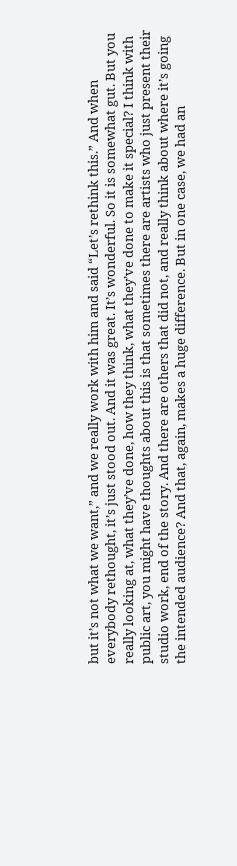but it’s not what we want,” and we really work with him and said “Let’s rethink this.” And when everybody rethought, it’s just stood out. And it was great. It’s wonderful. So it is somewhat gut. But you really looking at, what they’ve done, how they think, what they’ve done to make it special? I think with public art, you might have thoughts about this is that sometimes there are artists who just present their studio work, end of the story. And there are others that did not, and really think about where it’s going the intended audience? And that, again, makes a huge difference. But in one case, we had an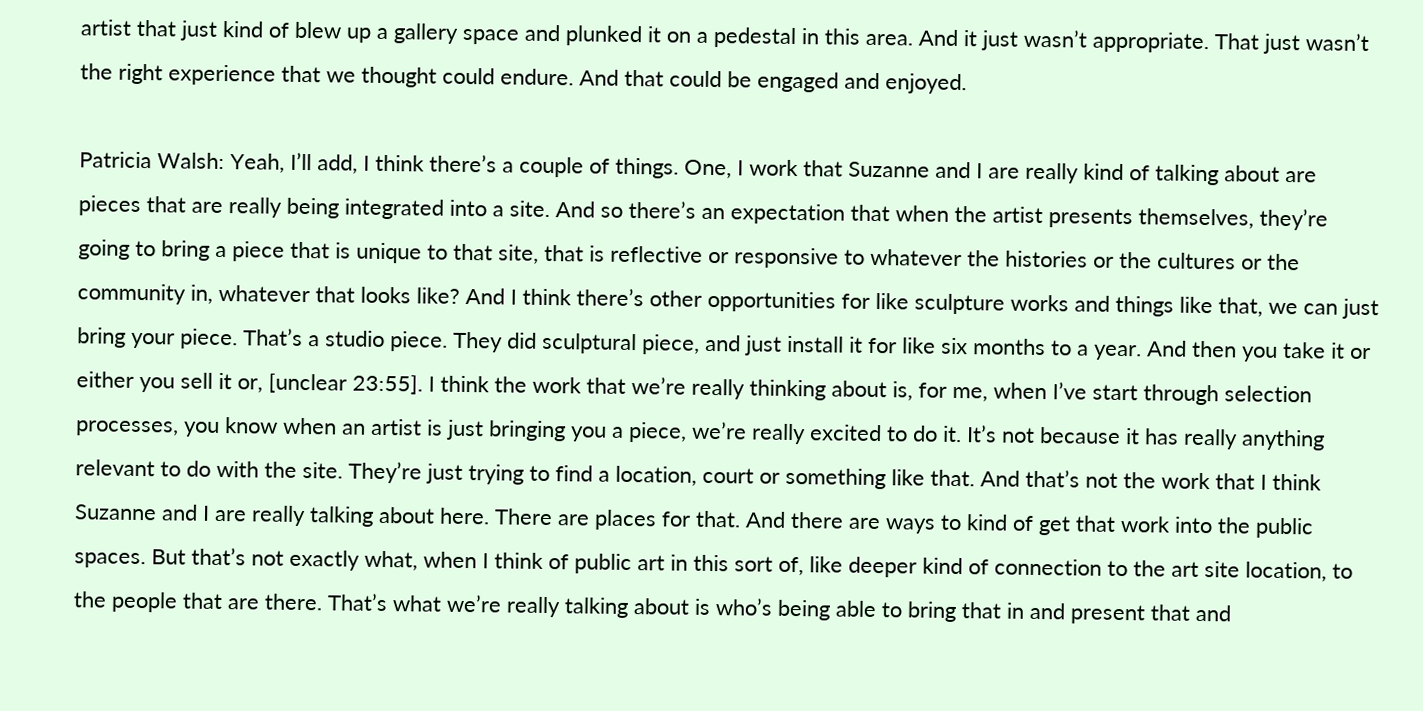artist that just kind of blew up a gallery space and plunked it on a pedestal in this area. And it just wasn’t appropriate. That just wasn’t the right experience that we thought could endure. And that could be engaged and enjoyed.

Patricia Walsh: Yeah, I’ll add, I think there’s a couple of things. One, I work that Suzanne and I are really kind of talking about are pieces that are really being integrated into a site. And so there’s an expectation that when the artist presents themselves, they’re going to bring a piece that is unique to that site, that is reflective or responsive to whatever the histories or the cultures or the community in, whatever that looks like? And I think there’s other opportunities for like sculpture works and things like that, we can just bring your piece. That’s a studio piece. They did sculptural piece, and just install it for like six months to a year. And then you take it or either you sell it or, [unclear 23:55]. I think the work that we’re really thinking about is, for me, when I’ve start through selection processes, you know when an artist is just bringing you a piece, we’re really excited to do it. It’s not because it has really anything relevant to do with the site. They’re just trying to find a location, court or something like that. And that’s not the work that I think Suzanne and I are really talking about here. There are places for that. And there are ways to kind of get that work into the public spaces. But that’s not exactly what, when I think of public art in this sort of, like deeper kind of connection to the art site location, to the people that are there. That’s what we’re really talking about is who’s being able to bring that in and present that and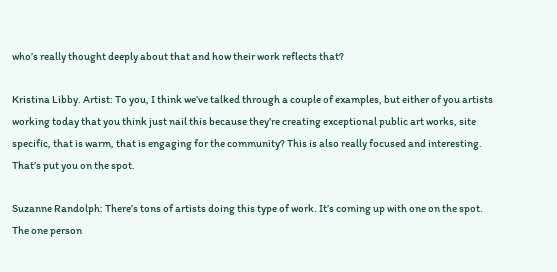who’s really thought deeply about that and how their work reflects that?

Kristina Libby. Artist: To you, I think we’ve talked through a couple of examples, but either of you artists working today that you think just nail this because they’re creating exceptional public art works, site specific, that is warm, that is engaging for the community? This is also really focused and interesting. That’s put you on the spot.

Suzanne Randolph: There’s tons of artists doing this type of work. It’s coming up with one on the spot. The one person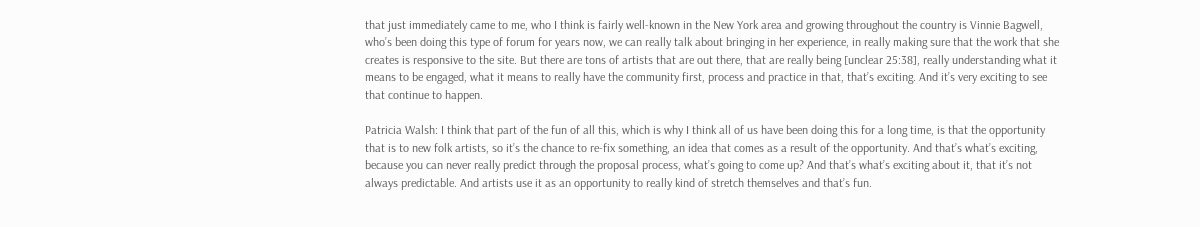that just immediately came to me, who I think is fairly well-known in the New York area and growing throughout the country is Vinnie Bagwell, who’s been doing this type of forum for years now, we can really talk about bringing in her experience, in really making sure that the work that she creates is responsive to the site. But there are tons of artists that are out there, that are really being [unclear 25:38], really understanding what it means to be engaged, what it means to really have the community first, process and practice in that, that’s exciting. And it’s very exciting to see that continue to happen.

Patricia Walsh: I think that part of the fun of all this, which is why I think all of us have been doing this for a long time, is that the opportunity that is to new folk artists, so it’s the chance to re-fix something, an idea that comes as a result of the opportunity. And that’s what’s exciting, because you can never really predict through the proposal process, what’s going to come up? And that’s what’s exciting about it, that it’s not always predictable. And artists use it as an opportunity to really kind of stretch themselves and that’s fun.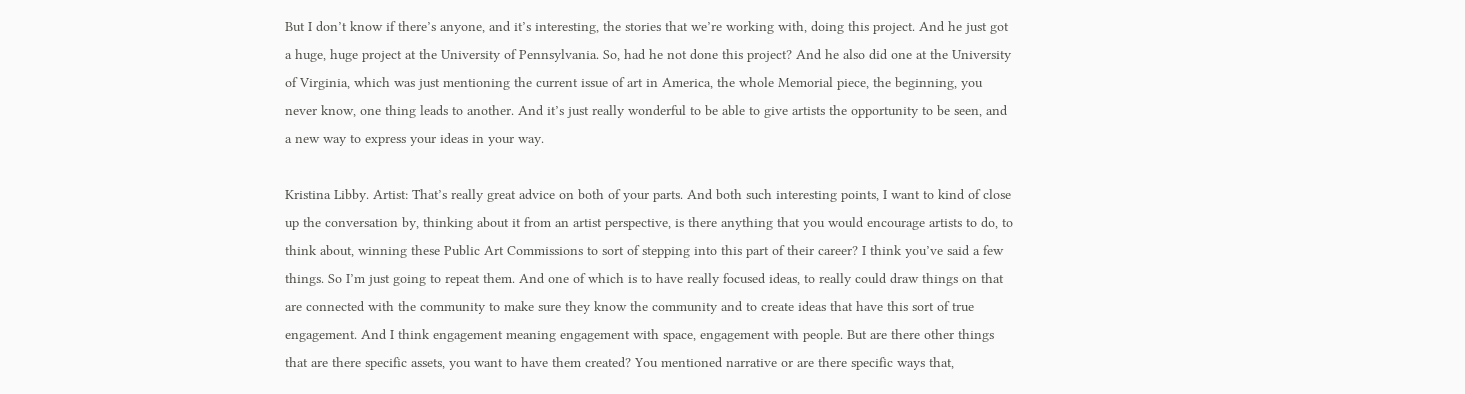But I don’t know if there’s anyone, and it’s interesting, the stories that we’re working with, doing this project. And he just got a huge, huge project at the University of Pennsylvania. So, had he not done this project? And he also did one at the University of Virginia, which was just mentioning the current issue of art in America, the whole Memorial piece, the beginning, you never know, one thing leads to another. And it’s just really wonderful to be able to give artists the opportunity to be seen, and a new way to express your ideas in your way.

Kristina Libby. Artist: That’s really great advice on both of your parts. And both such interesting points, I want to kind of close up the conversation by, thinking about it from an artist perspective, is there anything that you would encourage artists to do, to think about, winning these Public Art Commissions to sort of stepping into this part of their career? I think you’ve said a few things. So I’m just going to repeat them. And one of which is to have really focused ideas, to really could draw things on that are connected with the community to make sure they know the community and to create ideas that have this sort of true engagement. And I think engagement meaning engagement with space, engagement with people. But are there other things that are there specific assets, you want to have them created? You mentioned narrative or are there specific ways that,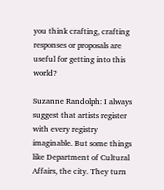you think crafting, crafting responses or proposals are useful for getting into this world?

Suzanne Randolph: I always suggest that artists register with every registry imaginable. But some things like Department of Cultural Affairs, the city. They turn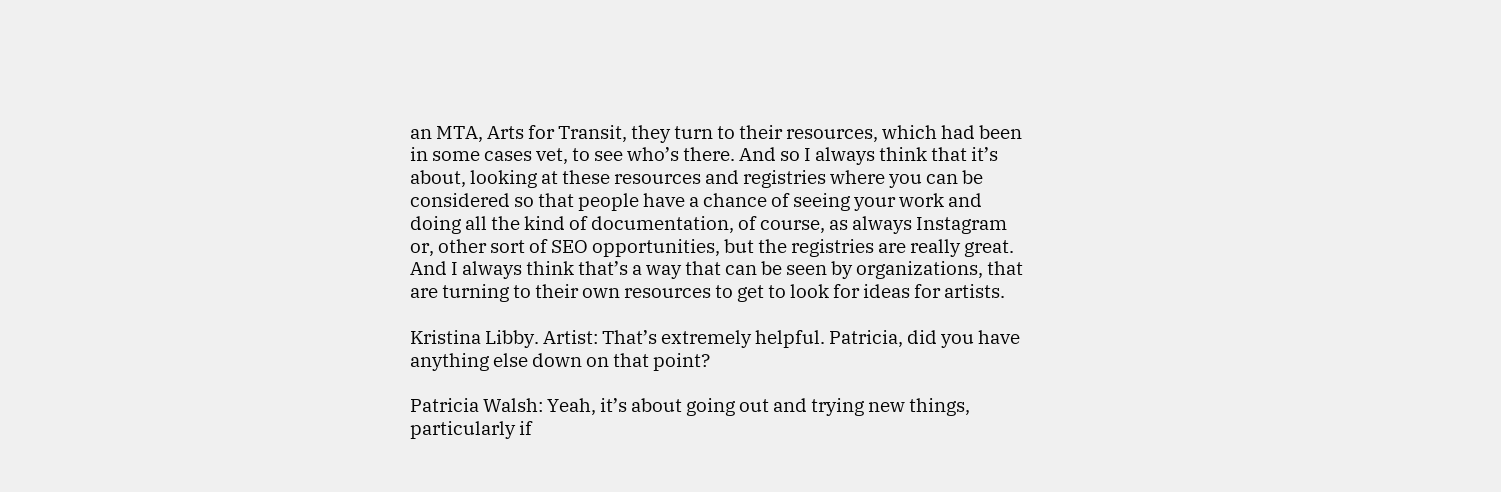an MTA, Arts for Transit, they turn to their resources, which had been in some cases vet, to see who’s there. And so I always think that it’s about, looking at these resources and registries where you can be considered so that people have a chance of seeing your work and doing all the kind of documentation, of course, as always Instagram or, other sort of SEO opportunities, but the registries are really great. And I always think that’s a way that can be seen by organizations, that are turning to their own resources to get to look for ideas for artists.

Kristina Libby. Artist: That’s extremely helpful. Patricia, did you have anything else down on that point?

Patricia Walsh: Yeah, it’s about going out and trying new things, particularly if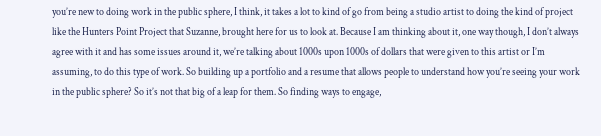you’re new to doing work in the public sphere, I think, it takes a lot to kind of go from being a studio artist to doing the kind of project like the Hunters Point Project that Suzanne, brought here for us to look at. Because I am thinking about it, one way though, I don’t always agree with it and has some issues around it, we’re talking about 1000s upon 1000s of dollars that were given to this artist or I’m assuming, to do this type of work. So building up a portfolio and a resume that allows people to understand how you’re seeing your work in the public sphere? So it’s not that big of a leap for them. So finding ways to engage,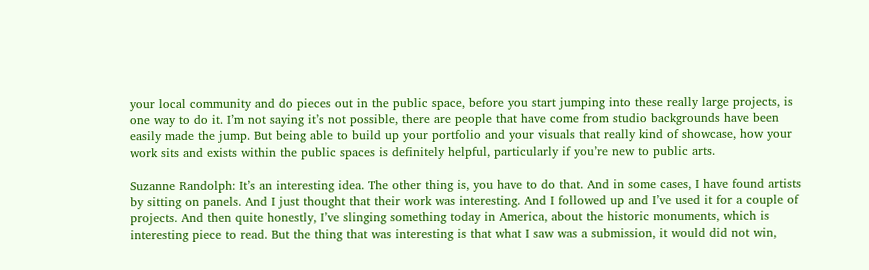your local community and do pieces out in the public space, before you start jumping into these really large projects, is one way to do it. I’m not saying it’s not possible, there are people that have come from studio backgrounds have been easily made the jump. But being able to build up your portfolio and your visuals that really kind of showcase, how your work sits and exists within the public spaces is definitely helpful, particularly if you’re new to public arts.

Suzanne Randolph: It’s an interesting idea. The other thing is, you have to do that. And in some cases, I have found artists by sitting on panels. And I just thought that their work was interesting. And I followed up and I’ve used it for a couple of projects. And then quite honestly, I’ve slinging something today in America, about the historic monuments, which is interesting piece to read. But the thing that was interesting is that what I saw was a submission, it would did not win,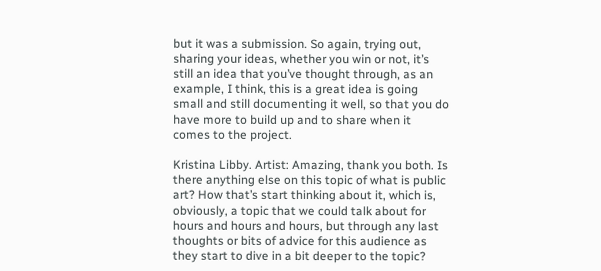but it was a submission. So again, trying out, sharing your ideas, whether you win or not, it’s still an idea that you’ve thought through, as an example, I think, this is a great idea is going small and still documenting it well, so that you do have more to build up and to share when it comes to the project.

Kristina Libby. Artist: Amazing, thank you both. Is there anything else on this topic of what is public art? How that’s start thinking about it, which is, obviously, a topic that we could talk about for hours and hours and hours, but through any last thoughts or bits of advice for this audience as they start to dive in a bit deeper to the topic?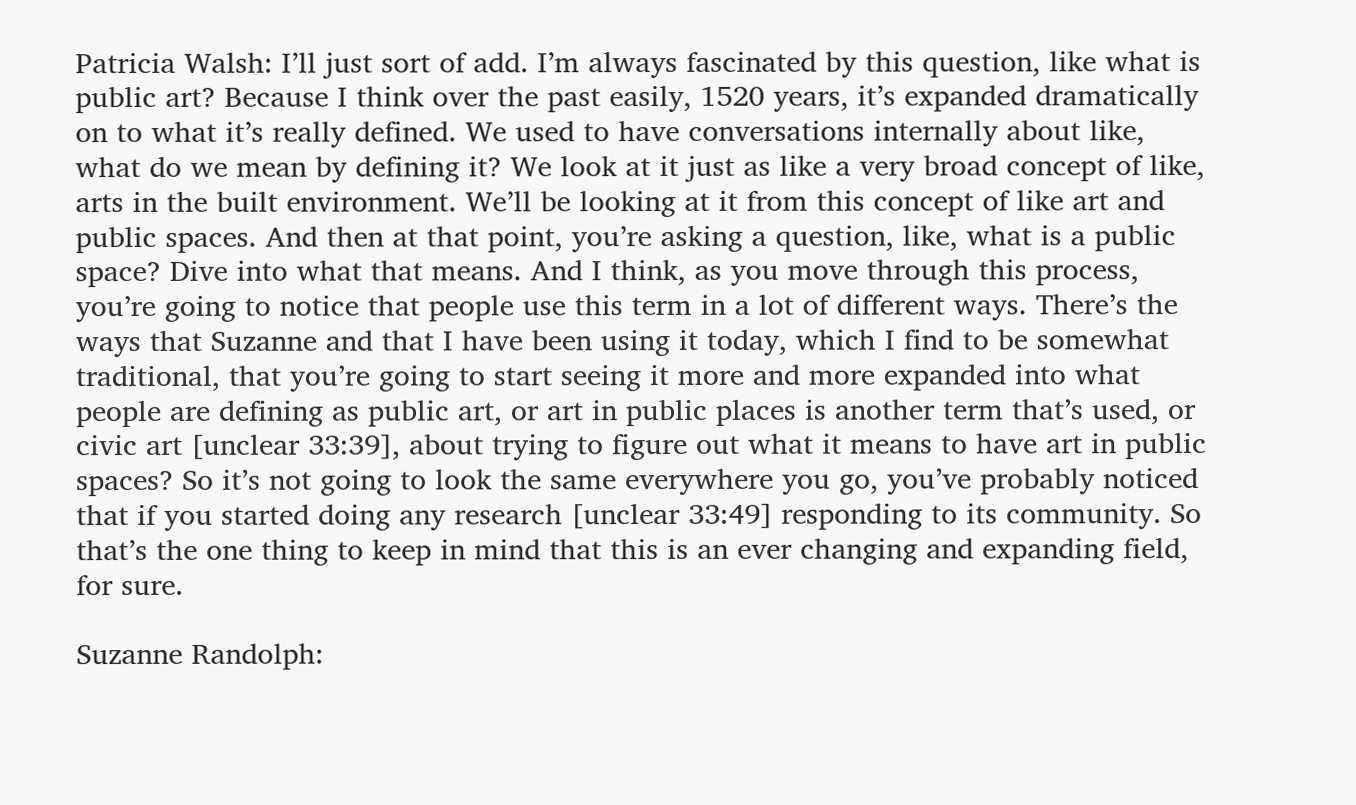Patricia Walsh: I’ll just sort of add. I’m always fascinated by this question, like what is public art? Because I think over the past easily, 1520 years, it’s expanded dramatically on to what it’s really defined. We used to have conversations internally about like, what do we mean by defining it? We look at it just as like a very broad concept of like, arts in the built environment. We’ll be looking at it from this concept of like art and public spaces. And then at that point, you’re asking a question, like, what is a public space? Dive into what that means. And I think, as you move through this process, you’re going to notice that people use this term in a lot of different ways. There’s the ways that Suzanne and that I have been using it today, which I find to be somewhat traditional, that you’re going to start seeing it more and more expanded into what people are defining as public art, or art in public places is another term that’s used, or civic art [unclear 33:39], about trying to figure out what it means to have art in public spaces? So it’s not going to look the same everywhere you go, you’ve probably noticed that if you started doing any research [unclear 33:49] responding to its community. So that’s the one thing to keep in mind that this is an ever changing and expanding field, for sure.

Suzanne Randolph: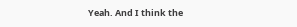Yeah. And I think the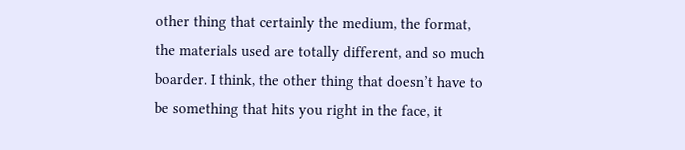other thing that certainly the medium, the format, the materials used are totally different, and so much boarder. I think, the other thing that doesn’t have to be something that hits you right in the face, it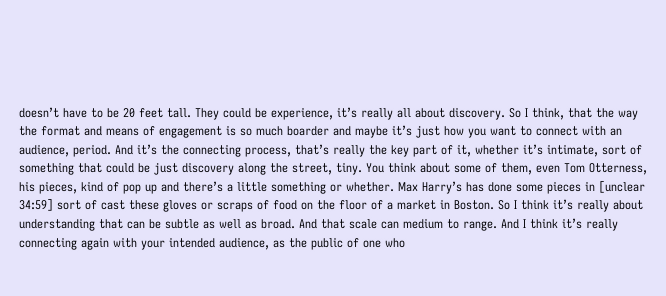doesn’t have to be 20 feet tall. They could be experience, it’s really all about discovery. So I think, that the way the format and means of engagement is so much boarder and maybe it’s just how you want to connect with an audience, period. And it’s the connecting process, that’s really the key part of it, whether it’s intimate, sort of something that could be just discovery along the street, tiny. You think about some of them, even Tom Otterness, his pieces, kind of pop up and there’s a little something or whether. Max Harry’s has done some pieces in [unclear 34:59] sort of cast these gloves or scraps of food on the floor of a market in Boston. So I think it’s really about understanding that can be subtle as well as broad. And that scale can medium to range. And I think it’s really connecting again with your intended audience, as the public of one who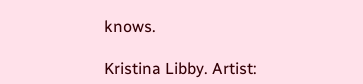knows.

Kristina Libby. Artist: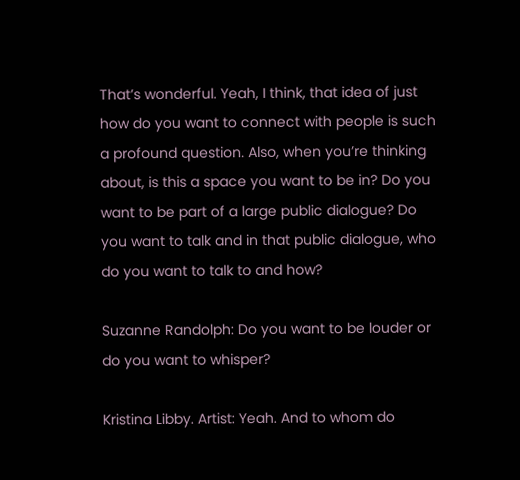That’s wonderful. Yeah, I think, that idea of just how do you want to connect with people is such a profound question. Also, when you’re thinking about, is this a space you want to be in? Do you want to be part of a large public dialogue? Do you want to talk and in that public dialogue, who do you want to talk to and how?

Suzanne Randolph: Do you want to be louder or do you want to whisper?

Kristina Libby. Artist: Yeah. And to whom do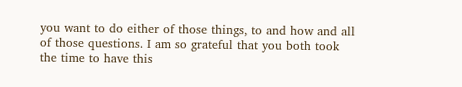you want to do either of those things, to and how and all of those questions. I am so grateful that you both took the time to have this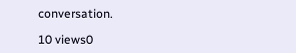conversation.

10 views0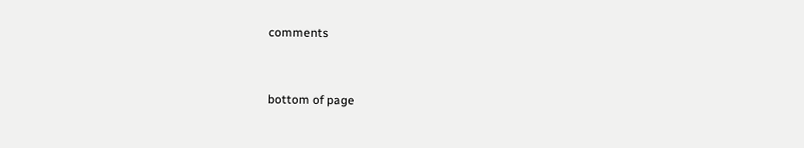comments


bottom of page